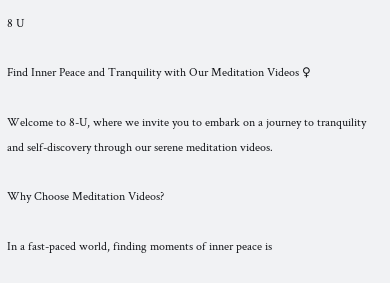8 U

Find Inner Peace and Tranquility with Our Meditation Videos ♀

Welcome to 8-U, where we invite you to embark on a journey to tranquility and self-discovery through our serene meditation videos.

Why Choose Meditation Videos?

In a fast-paced world, finding moments of inner peace is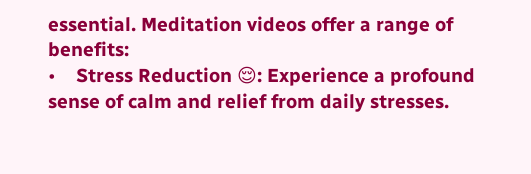essential. Meditation videos offer a range of benefits:
•    Stress Reduction 😌: Experience a profound sense of calm and relief from daily stresses.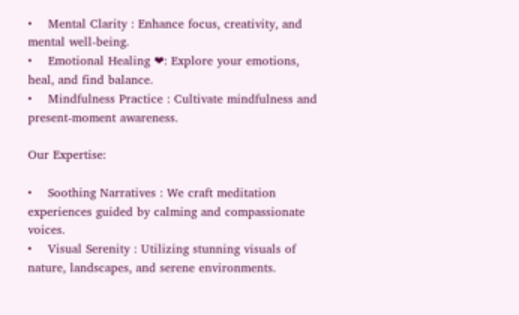•    Mental Clarity : Enhance focus, creativity, and mental well-being.
•    Emotional Healing ❤: Explore your emotions, heal, and find balance.
•    Mindfulness Practice : Cultivate mindfulness and present-moment awareness.

Our Expertise:

•    Soothing Narratives : We craft meditation experiences guided by calming and compassionate voices.
•    Visual Serenity : Utilizing stunning visuals of nature, landscapes, and serene environments.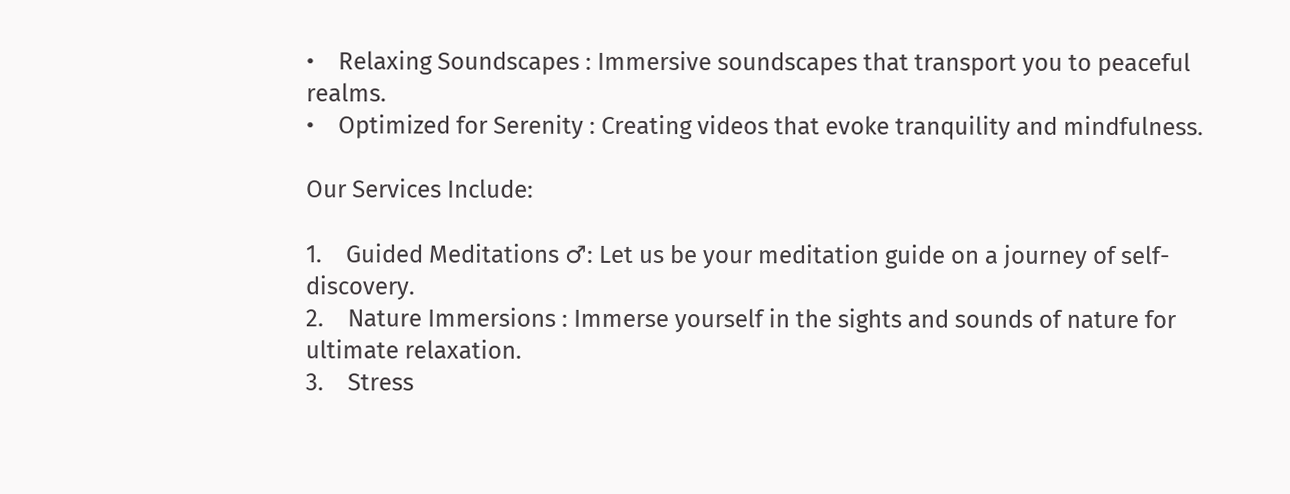•    Relaxing Soundscapes : Immersive soundscapes that transport you to peaceful realms.
•    Optimized for Serenity : Creating videos that evoke tranquility and mindfulness.

Our Services Include:

1.    Guided Meditations ♂: Let us be your meditation guide on a journey of self-discovery.
2.    Nature Immersions : Immerse yourself in the sights and sounds of nature for ultimate relaxation.
3.    Stress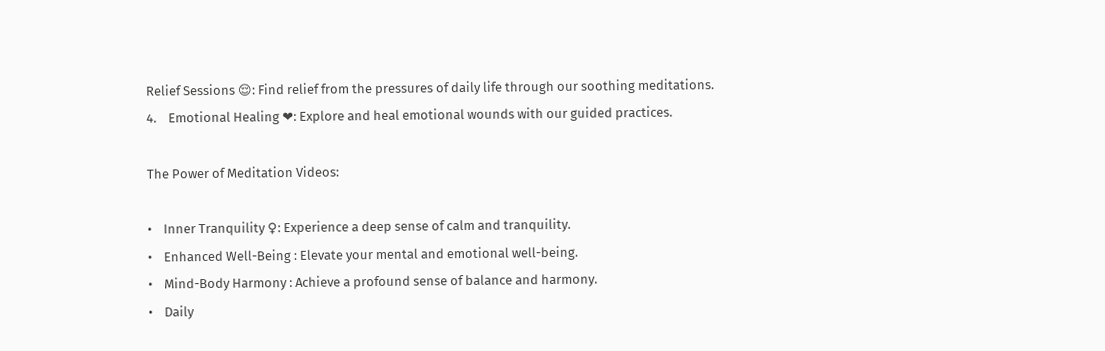Relief Sessions 😌: Find relief from the pressures of daily life through our soothing meditations.
4.    Emotional Healing ❤: Explore and heal emotional wounds with our guided practices.

The Power of Meditation Videos:

•    Inner Tranquility ♀: Experience a deep sense of calm and tranquility.
•    Enhanced Well-Being : Elevate your mental and emotional well-being.
•    Mind-Body Harmony : Achieve a profound sense of balance and harmony.
•    Daily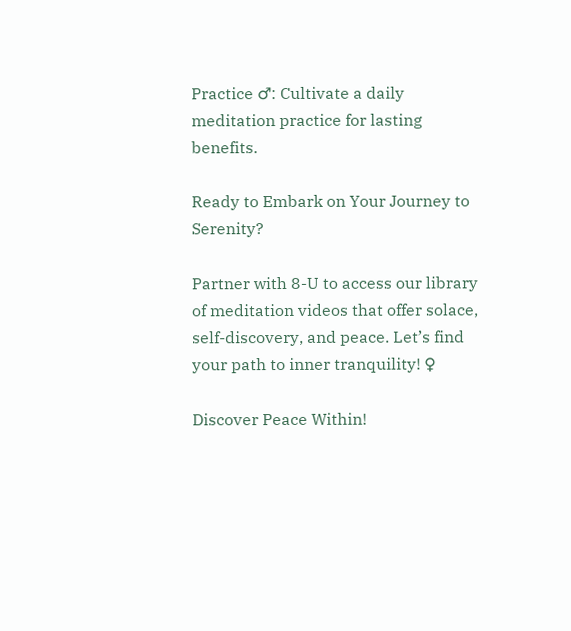Practice ♂: Cultivate a daily meditation practice for lasting benefits.

Ready to Embark on Your Journey to Serenity?

Partner with 8-U to access our library of meditation videos that offer solace, self-discovery, and peace. Let’s find your path to inner tranquility! ♀

Discover Peace Within!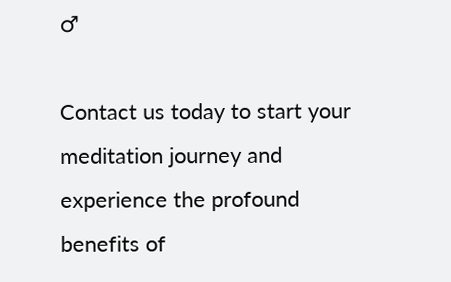♂

Contact us today to start your meditation journey and experience the profound benefits of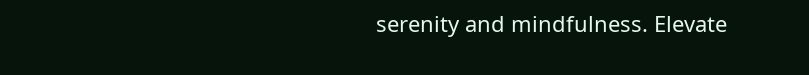serenity and mindfulness. Elevate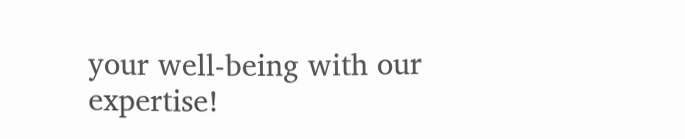your well-being with our expertise!